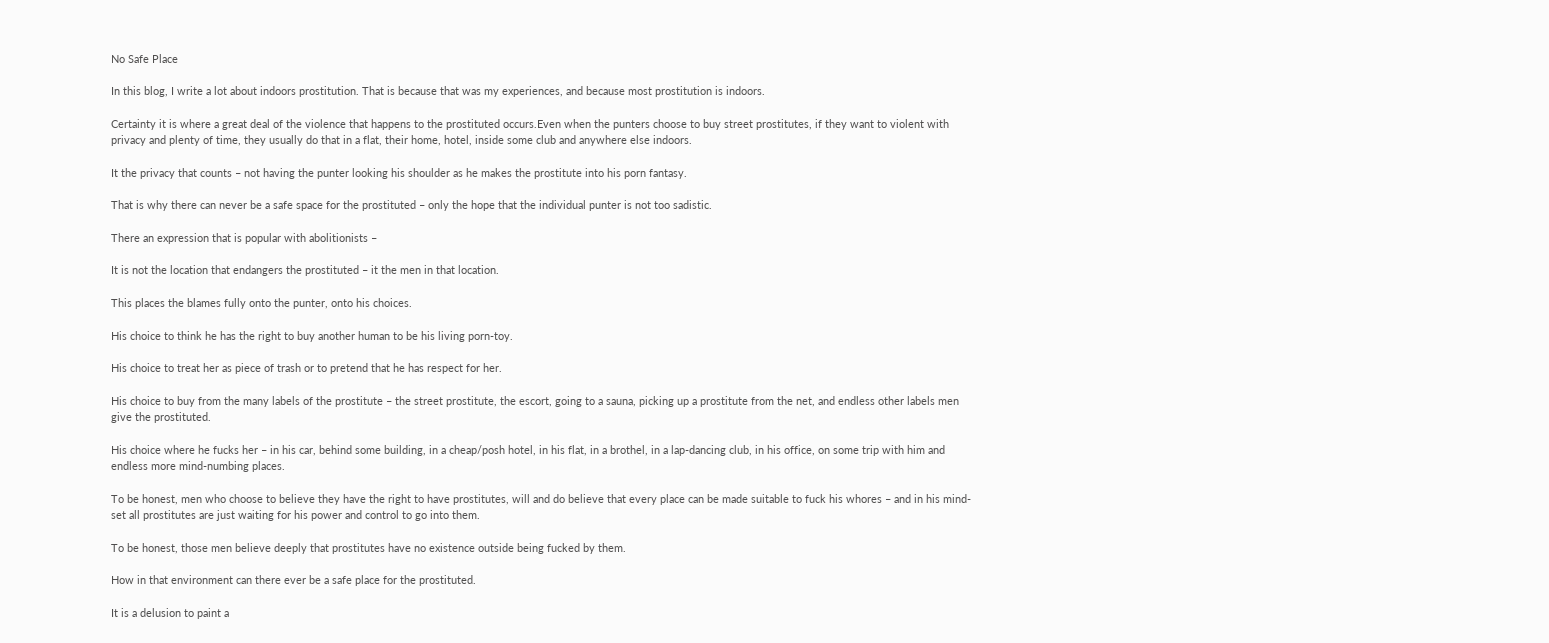No Safe Place

In this blog, I write a lot about indoors prostitution. That is because that was my experiences, and because most prostitution is indoors.

Certainty it is where a great deal of the violence that happens to the prostituted occurs.Even when the punters choose to buy street prostitutes, if they want to violent with privacy and plenty of time, they usually do that in a flat, their home, hotel, inside some club and anywhere else indoors.

It the privacy that counts – not having the punter looking his shoulder as he makes the prostitute into his porn fantasy.

That is why there can never be a safe space for the prostituted – only the hope that the individual punter is not too sadistic.

There an expression that is popular with abolitionists –

It is not the location that endangers the prostituted – it the men in that location.

This places the blames fully onto the punter, onto his choices.

His choice to think he has the right to buy another human to be his living porn-toy.

His choice to treat her as piece of trash or to pretend that he has respect for her.

His choice to buy from the many labels of the prostitute – the street prostitute, the escort, going to a sauna, picking up a prostitute from the net, and endless other labels men give the prostituted.

His choice where he fucks her – in his car, behind some building, in a cheap/posh hotel, in his flat, in a brothel, in a lap-dancing club, in his office, on some trip with him and endless more mind-numbing places.

To be honest, men who choose to believe they have the right to have prostitutes, will and do believe that every place can be made suitable to fuck his whores – and in his mind-set all prostitutes are just waiting for his power and control to go into them.

To be honest, those men believe deeply that prostitutes have no existence outside being fucked by them.

How in that environment can there ever be a safe place for the prostituted.

It is a delusion to paint a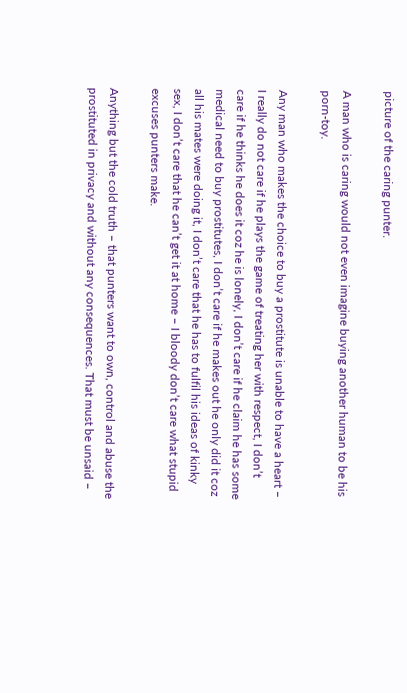picture of the caring punter.

A man who is caring would not even imagine buying another human to be his porn-toy.

Any man who makes the choice to buy a prostitute is unable to have a heart – I really do not care if he plays the game of treating her with respect, I don’t care if he thinks he does it coz he is lonely, I don’t care if he claim he has some medical need to buy prostitutes, I don’t care if he makes out he only did it coz all his mates were doing it, I don’t care that he has to fulfil his ideas of kinky sex, I don’t care that he can’t get it at home – I bloody don’t care what stupid excuses punters make.

Anything but the cold truth – that punters want to own, control and abuse the prostituted in privacy and without any consequences. That must be unsaid –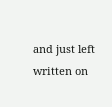and just left written on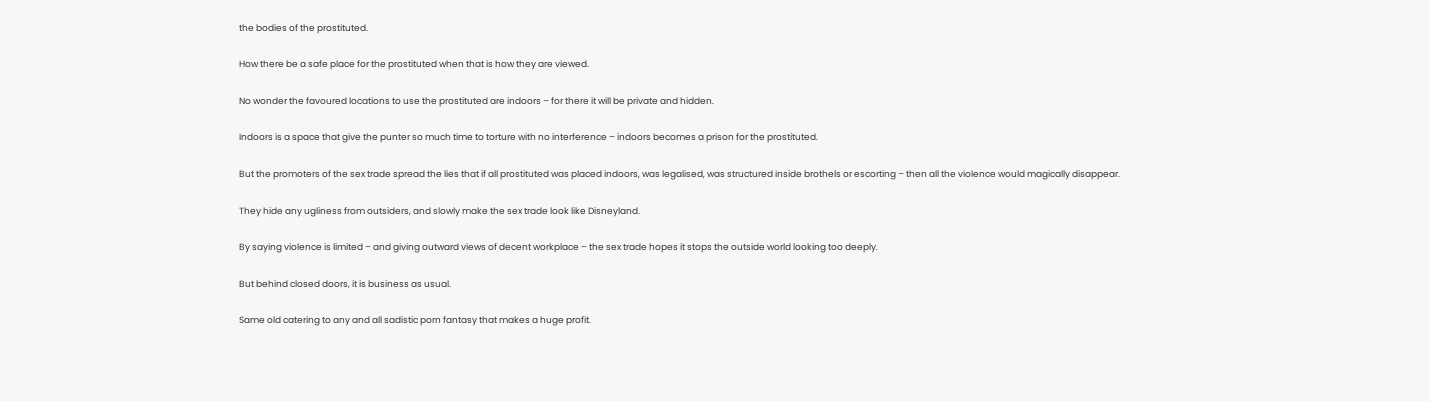the bodies of the prostituted.

How there be a safe place for the prostituted when that is how they are viewed.

No wonder the favoured locations to use the prostituted are indoors – for there it will be private and hidden.

Indoors is a space that give the punter so much time to torture with no interference – indoors becomes a prison for the prostituted.

But the promoters of the sex trade spread the lies that if all prostituted was placed indoors, was legalised, was structured inside brothels or escorting – then all the violence would magically disappear.

They hide any ugliness from outsiders, and slowly make the sex trade look like Disneyland.

By saying violence is limited – and giving outward views of decent workplace – the sex trade hopes it stops the outside world looking too deeply.

But behind closed doors, it is business as usual.

Same old catering to any and all sadistic porn fantasy that makes a huge profit.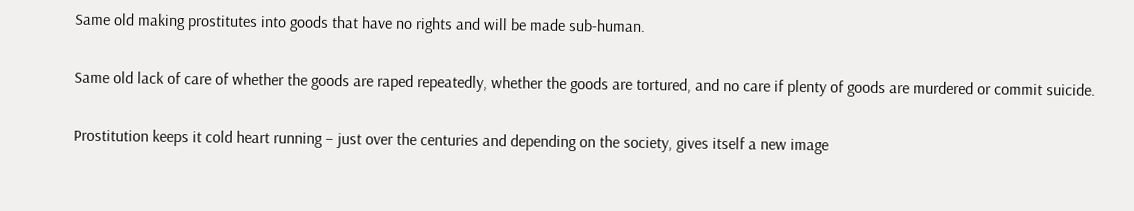Same old making prostitutes into goods that have no rights and will be made sub-human.

Same old lack of care of whether the goods are raped repeatedly, whether the goods are tortured, and no care if plenty of goods are murdered or commit suicide.

Prostitution keeps it cold heart running – just over the centuries and depending on the society, gives itself a new image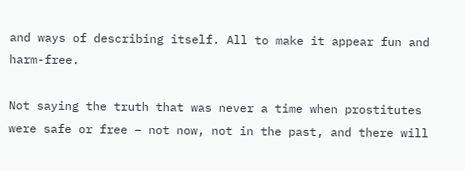and ways of describing itself. All to make it appear fun and harm-free.

Not saying the truth that was never a time when prostitutes were safe or free – not now, not in the past, and there will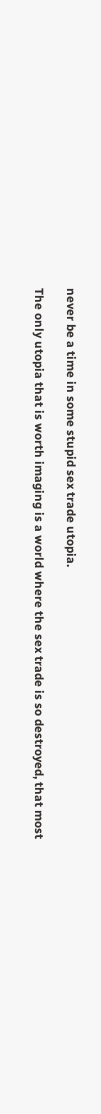never be a time in some stupid sex trade utopia.

The only utopia that is worth imaging is a world where the sex trade is so destroyed, that most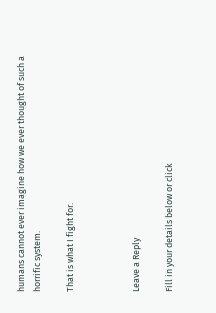humans cannot ever imagine how we ever thought of such a horrific system.

That is what I fight for.



Leave a Reply

Fill in your details below or click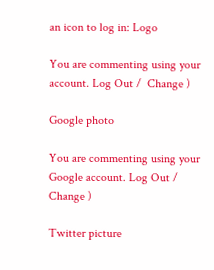an icon to log in: Logo

You are commenting using your account. Log Out /  Change )

Google photo

You are commenting using your Google account. Log Out /  Change )

Twitter picture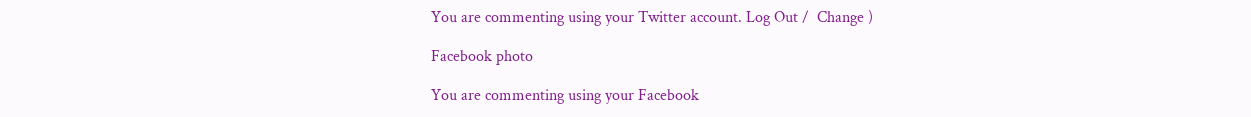You are commenting using your Twitter account. Log Out /  Change )

Facebook photo

You are commenting using your Facebook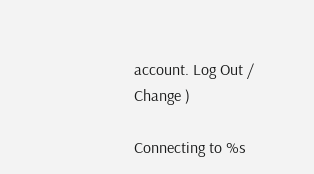account. Log Out /  Change )

Connecting to %s